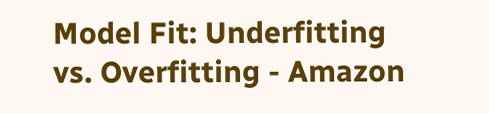Model Fit: Underfitting vs. Overfitting - Amazon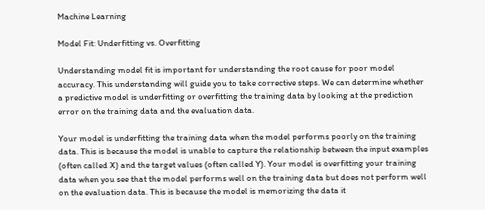Machine Learning

Model Fit: Underfitting vs. Overfitting

Understanding model fit is important for understanding the root cause for poor model accuracy. This understanding will guide you to take corrective steps. We can determine whether a predictive model is underfitting or overfitting the training data by looking at the prediction error on the training data and the evaluation data.

Your model is underfitting the training data when the model performs poorly on the training data. This is because the model is unable to capture the relationship between the input examples (often called X) and the target values (often called Y). Your model is overfitting your training data when you see that the model performs well on the training data but does not perform well on the evaluation data. This is because the model is memorizing the data it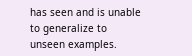has seen and is unable to generalize to unseen examples.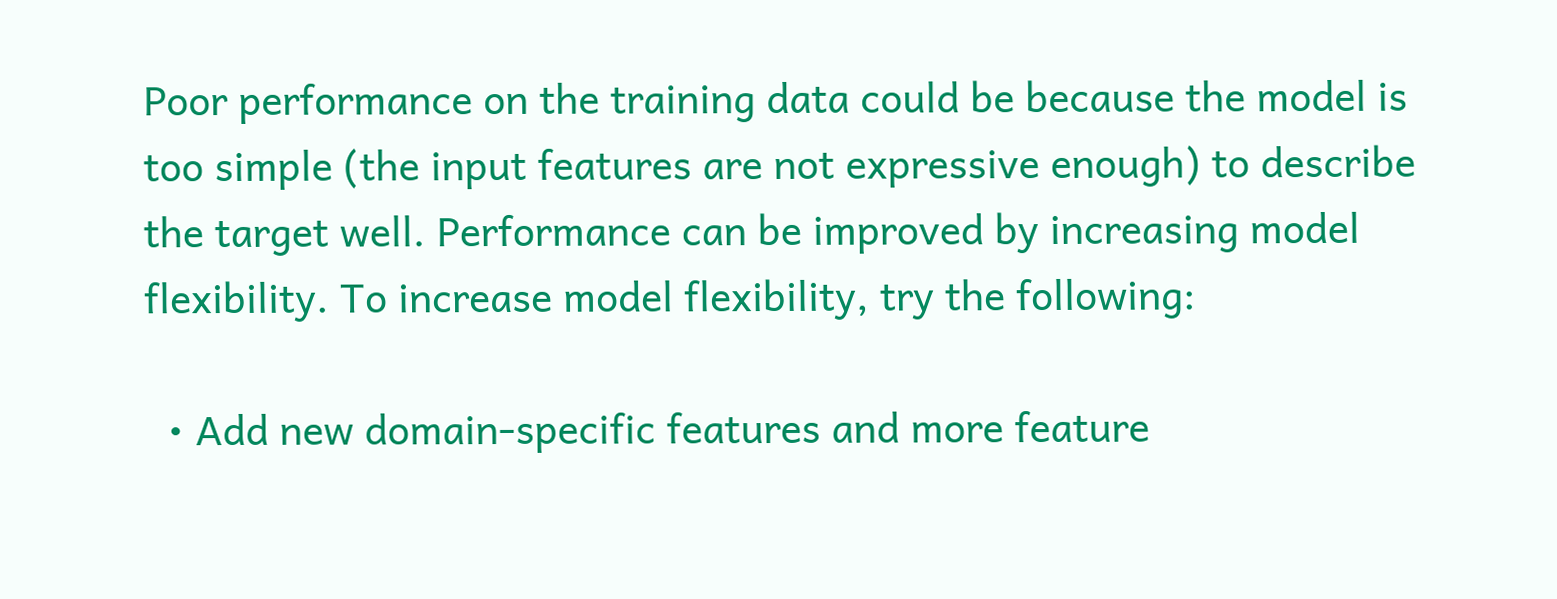Poor performance on the training data could be because the model is too simple (the input features are not expressive enough) to describe the target well. Performance can be improved by increasing model flexibility. To increase model flexibility, try the following:

  • Add new domain-specific features and more feature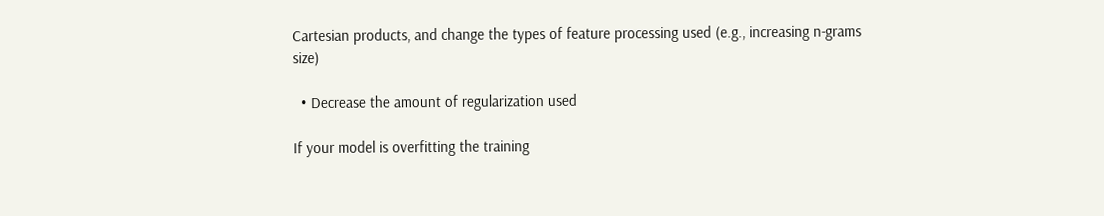Cartesian products, and change the types of feature processing used (e.g., increasing n-grams size)

  • Decrease the amount of regularization used

If your model is overfitting the training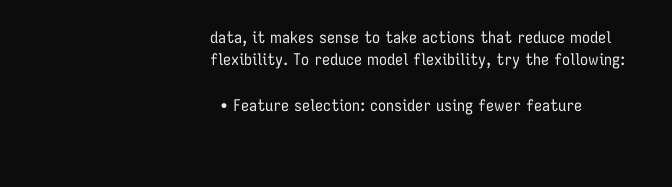data, it makes sense to take actions that reduce model flexibility. To reduce model flexibility, try the following:

  • Feature selection: consider using fewer feature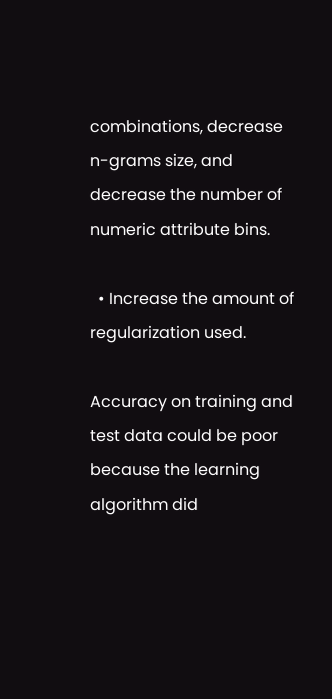combinations, decrease n-grams size, and decrease the number of numeric attribute bins.

  • Increase the amount of regularization used.

Accuracy on training and test data could be poor because the learning algorithm did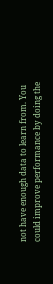not have enough data to learn from. You could improve performance by doing the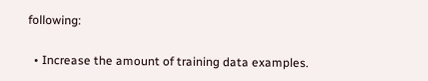following:

  • Increase the amount of training data examples.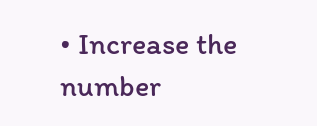• Increase the number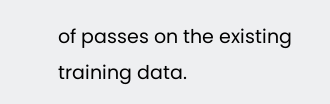of passes on the existing training data.